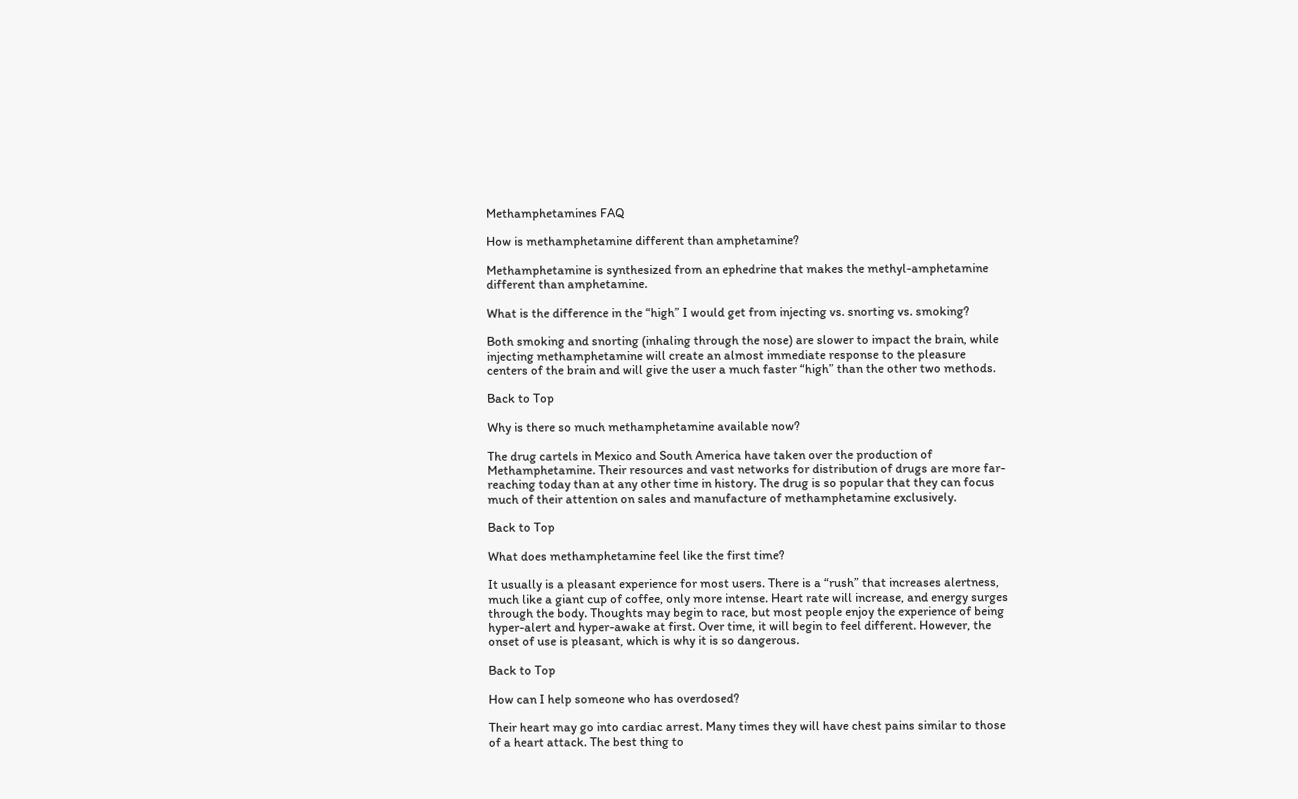Methamphetamines FAQ

How is methamphetamine different than amphetamine?

Methamphetamine is synthesized from an ephedrine that makes the methyl-amphetamine different than amphetamine.

What is the difference in the “high” I would get from injecting vs. snorting vs. smoking?

Both smoking and snorting (inhaling through the nose) are slower to impact the brain, while injecting methamphetamine will create an almost immediate response to the pleasure centers of the brain and will give the user a much faster “high” than the other two methods.

Back to Top

Why is there so much methamphetamine available now?

The drug cartels in Mexico and South America have taken over the production of Methamphetamine. Their resources and vast networks for distribution of drugs are more far-reaching today than at any other time in history. The drug is so popular that they can focus much of their attention on sales and manufacture of methamphetamine exclusively.

Back to Top

What does methamphetamine feel like the first time?

It usually is a pleasant experience for most users. There is a “rush” that increases alertness, much like a giant cup of coffee, only more intense. Heart rate will increase, and energy surges through the body. Thoughts may begin to race, but most people enjoy the experience of being hyper-alert and hyper-awake at first. Over time, it will begin to feel different. However, the onset of use is pleasant, which is why it is so dangerous.

Back to Top

How can I help someone who has overdosed?

Their heart may go into cardiac arrest. Many times they will have chest pains similar to those of a heart attack. The best thing to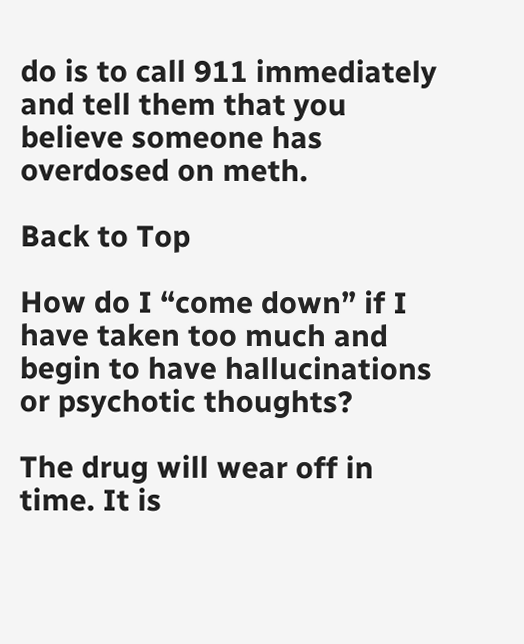do is to call 911 immediately and tell them that you believe someone has overdosed on meth.

Back to Top

How do I “come down” if I have taken too much and begin to have hallucinations or psychotic thoughts?

The drug will wear off in time. It is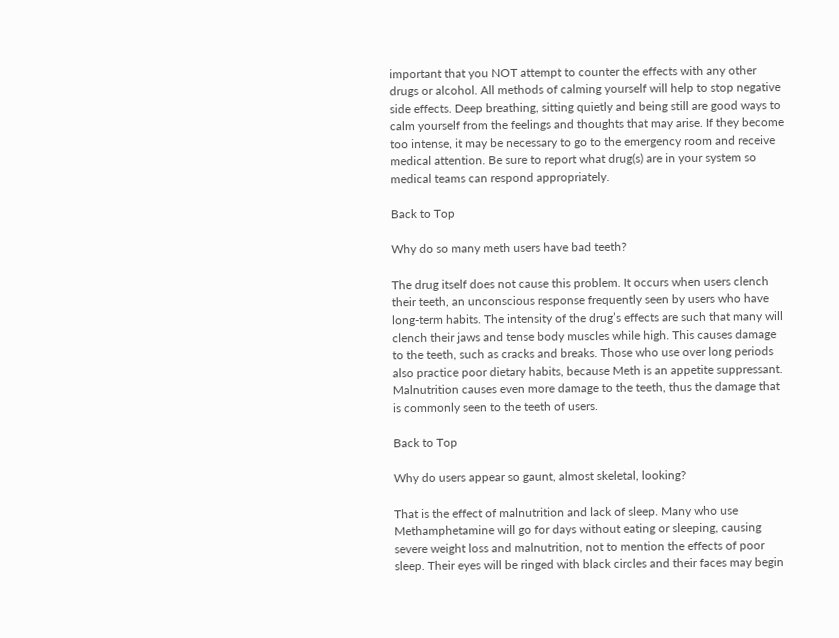important that you NOT attempt to counter the effects with any other drugs or alcohol. All methods of calming yourself will help to stop negative side effects. Deep breathing, sitting quietly and being still are good ways to calm yourself from the feelings and thoughts that may arise. If they become too intense, it may be necessary to go to the emergency room and receive medical attention. Be sure to report what drug(s) are in your system so medical teams can respond appropriately.

Back to Top

Why do so many meth users have bad teeth?

The drug itself does not cause this problem. It occurs when users clench their teeth, an unconscious response frequently seen by users who have long-term habits. The intensity of the drug’s effects are such that many will clench their jaws and tense body muscles while high. This causes damage to the teeth, such as cracks and breaks. Those who use over long periods also practice poor dietary habits, because Meth is an appetite suppressant. Malnutrition causes even more damage to the teeth, thus the damage that is commonly seen to the teeth of users.

Back to Top

Why do users appear so gaunt, almost skeletal, looking?

That is the effect of malnutrition and lack of sleep. Many who use Methamphetamine will go for days without eating or sleeping, causing severe weight loss and malnutrition, not to mention the effects of poor sleep. Their eyes will be ringed with black circles and their faces may begin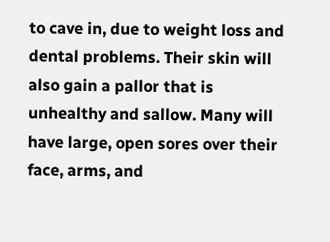to cave in, due to weight loss and dental problems. Their skin will also gain a pallor that is unhealthy and sallow. Many will have large, open sores over their face, arms, and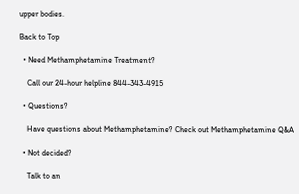upper bodies.

Back to Top

  • Need Methamphetamine Treatment?

    Call our 24-hour helpline 844-343-4915

  • Questions?

    Have questions about Methamphetamine? Check out Methamphetamine Q&A

  • Not decided?

    Talk to an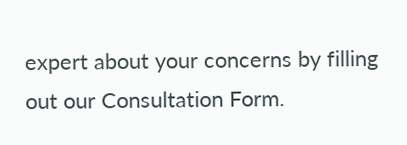expert about your concerns by filling out our Consultation Form.